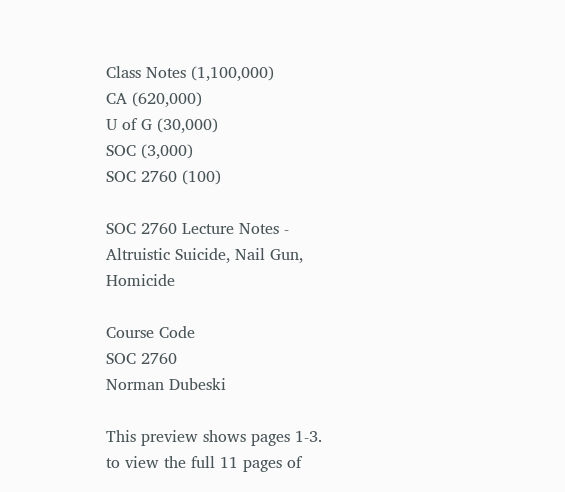Class Notes (1,100,000)
CA (620,000)
U of G (30,000)
SOC (3,000)
SOC 2760 (100)

SOC 2760 Lecture Notes - Altruistic Suicide, Nail Gun, Homicide

Course Code
SOC 2760
Norman Dubeski

This preview shows pages 1-3. to view the full 11 pages of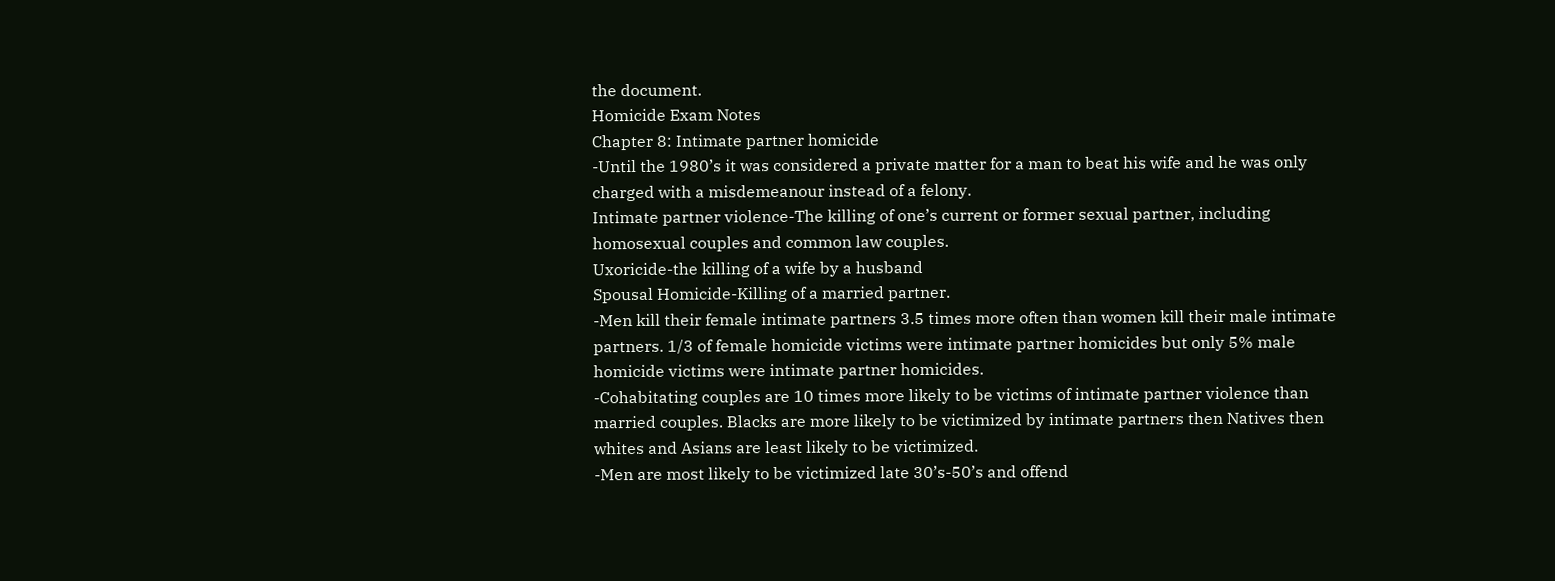the document.
Homicide Exam Notes
Chapter 8: Intimate partner homicide
-Until the 1980’s it was considered a private matter for a man to beat his wife and he was only
charged with a misdemeanour instead of a felony.
Intimate partner violence-The killing of one’s current or former sexual partner, including
homosexual couples and common law couples.
Uxoricide-the killing of a wife by a husband
Spousal Homicide-Killing of a married partner.
-Men kill their female intimate partners 3.5 times more often than women kill their male intimate
partners. 1/3 of female homicide victims were intimate partner homicides but only 5% male
homicide victims were intimate partner homicides.
-Cohabitating couples are 10 times more likely to be victims of intimate partner violence than
married couples. Blacks are more likely to be victimized by intimate partners then Natives then
whites and Asians are least likely to be victimized.
-Men are most likely to be victimized late 30’s-50’s and offend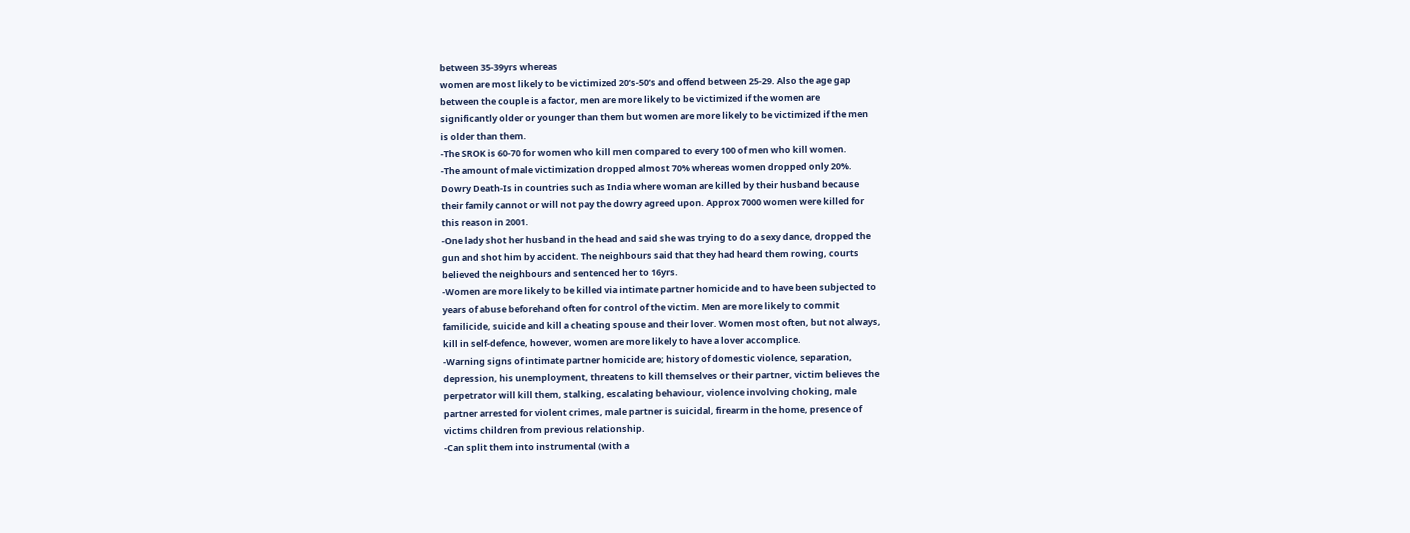between 35-39yrs whereas
women are most likely to be victimized 20’s-50’s and offend between 25-29. Also the age gap
between the couple is a factor, men are more likely to be victimized if the women are
significantly older or younger than them but women are more likely to be victimized if the men
is older than them.
-The SROK is 60-70 for women who kill men compared to every 100 of men who kill women.
-The amount of male victimization dropped almost 70% whereas women dropped only 20%.
Dowry Death-Is in countries such as India where woman are killed by their husband because
their family cannot or will not pay the dowry agreed upon. Approx 7000 women were killed for
this reason in 2001.
-One lady shot her husband in the head and said she was trying to do a sexy dance, dropped the
gun and shot him by accident. The neighbours said that they had heard them rowing, courts
believed the neighbours and sentenced her to 16yrs.
-Women are more likely to be killed via intimate partner homicide and to have been subjected to
years of abuse beforehand often for control of the victim. Men are more likely to commit
familicide, suicide and kill a cheating spouse and their lover. Women most often, but not always,
kill in self-defence, however, women are more likely to have a lover accomplice.
-Warning signs of intimate partner homicide are; history of domestic violence, separation,
depression, his unemployment, threatens to kill themselves or their partner, victim believes the
perpetrator will kill them, stalking, escalating behaviour, violence involving choking, male
partner arrested for violent crimes, male partner is suicidal, firearm in the home, presence of
victims children from previous relationship.
-Can split them into instrumental (with a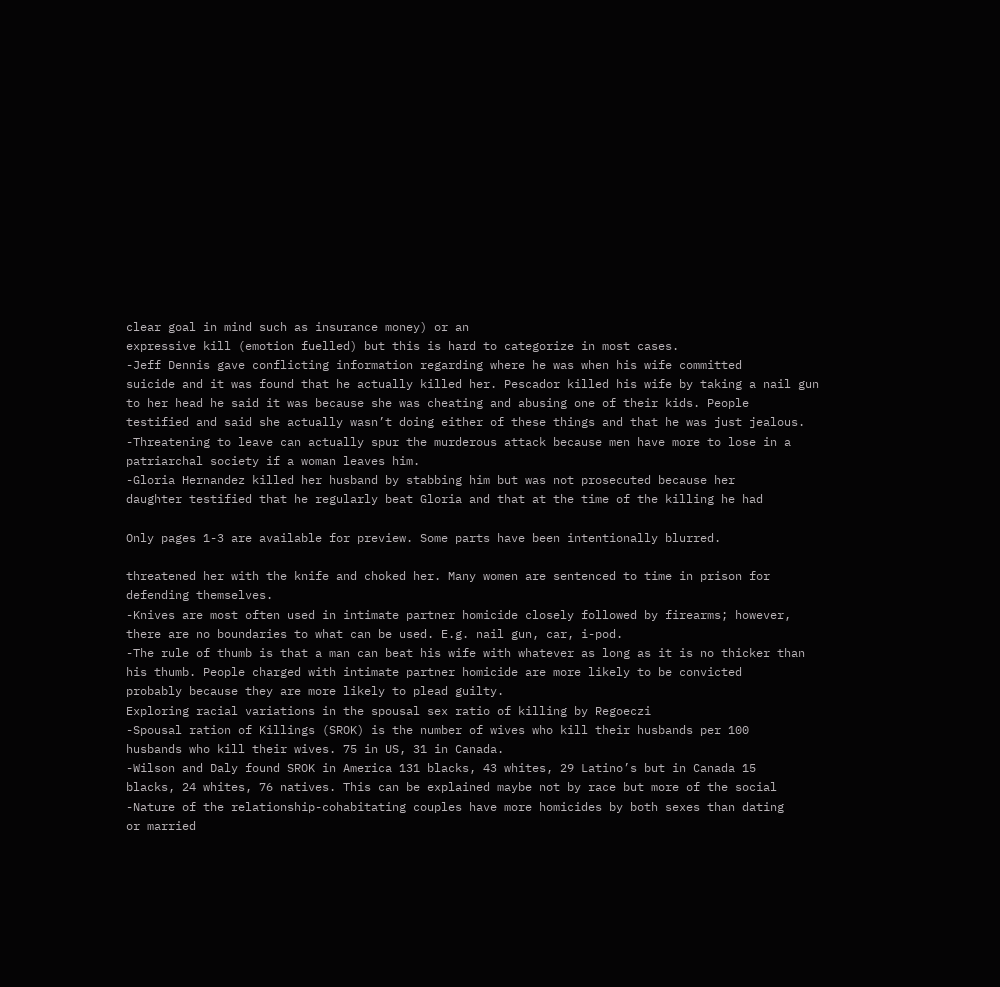clear goal in mind such as insurance money) or an
expressive kill (emotion fuelled) but this is hard to categorize in most cases.
-Jeff Dennis gave conflicting information regarding where he was when his wife committed
suicide and it was found that he actually killed her. Pescador killed his wife by taking a nail gun
to her head he said it was because she was cheating and abusing one of their kids. People
testified and said she actually wasn’t doing either of these things and that he was just jealous.
-Threatening to leave can actually spur the murderous attack because men have more to lose in a
patriarchal society if a woman leaves him.
-Gloria Hernandez killed her husband by stabbing him but was not prosecuted because her
daughter testified that he regularly beat Gloria and that at the time of the killing he had

Only pages 1-3 are available for preview. Some parts have been intentionally blurred.

threatened her with the knife and choked her. Many women are sentenced to time in prison for
defending themselves.
-Knives are most often used in intimate partner homicide closely followed by firearms; however,
there are no boundaries to what can be used. E.g. nail gun, car, i-pod.
-The rule of thumb is that a man can beat his wife with whatever as long as it is no thicker than
his thumb. People charged with intimate partner homicide are more likely to be convicted
probably because they are more likely to plead guilty.
Exploring racial variations in the spousal sex ratio of killing by Regoeczi
-Spousal ration of Killings (SROK) is the number of wives who kill their husbands per 100
husbands who kill their wives. 75 in US, 31 in Canada.
-Wilson and Daly found SROK in America 131 blacks, 43 whites, 29 Latino’s but in Canada 15
blacks, 24 whites, 76 natives. This can be explained maybe not by race but more of the social
-Nature of the relationship-cohabitating couples have more homicides by both sexes than dating
or married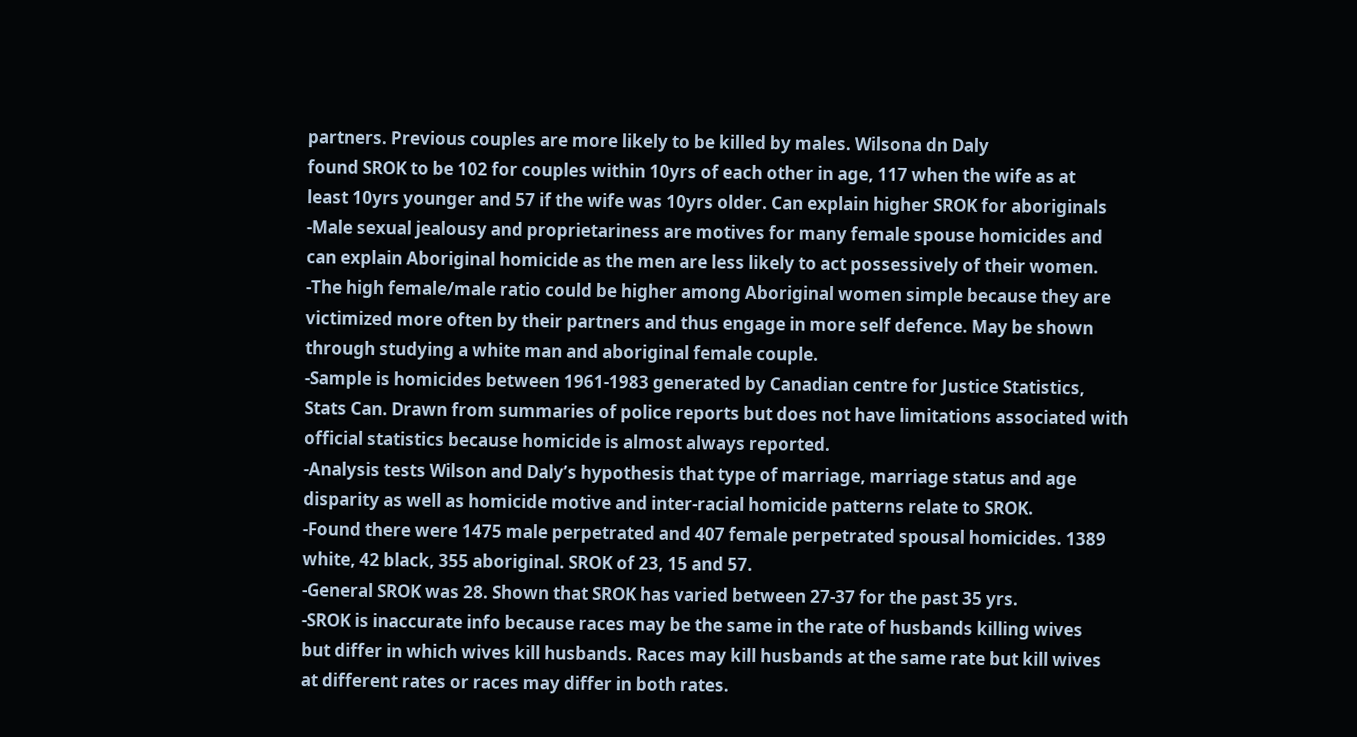partners. Previous couples are more likely to be killed by males. Wilsona dn Daly
found SROK to be 102 for couples within 10yrs of each other in age, 117 when the wife as at
least 10yrs younger and 57 if the wife was 10yrs older. Can explain higher SROK for aboriginals
-Male sexual jealousy and proprietariness are motives for many female spouse homicides and
can explain Aboriginal homicide as the men are less likely to act possessively of their women.
-The high female/male ratio could be higher among Aboriginal women simple because they are
victimized more often by their partners and thus engage in more self defence. May be shown
through studying a white man and aboriginal female couple.
-Sample is homicides between 1961-1983 generated by Canadian centre for Justice Statistics,
Stats Can. Drawn from summaries of police reports but does not have limitations associated with
official statistics because homicide is almost always reported.
-Analysis tests Wilson and Daly’s hypothesis that type of marriage, marriage status and age
disparity as well as homicide motive and inter-racial homicide patterns relate to SROK.
-Found there were 1475 male perpetrated and 407 female perpetrated spousal homicides. 1389
white, 42 black, 355 aboriginal. SROK of 23, 15 and 57.
-General SROK was 28. Shown that SROK has varied between 27-37 for the past 35 yrs.
-SROK is inaccurate info because races may be the same in the rate of husbands killing wives
but differ in which wives kill husbands. Races may kill husbands at the same rate but kill wives
at different rates or races may differ in both rates.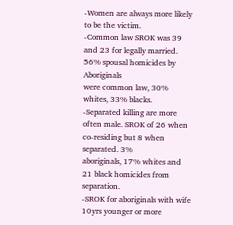-Women are always more likely to be the victim.
-Common law SROK was 39 and 23 for legally married. 56% spousal homicides by Aboriginals
were common law, 30% whites, 33% blacks.
-Separated killing are more often male. SROK of 26 when co-residing but 8 when separated. 3%
aboriginals, 17% whites and 21 black homicides from separation.
-SROK for aboriginals with wife 10yrs younger or more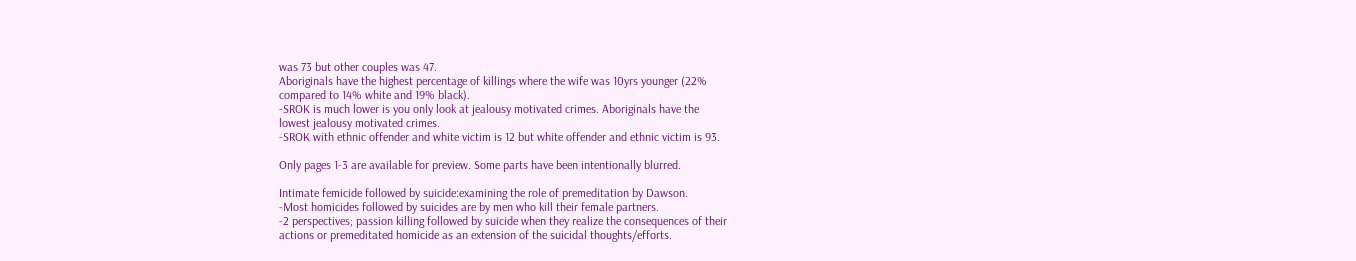was 73 but other couples was 47.
Aboriginals have the highest percentage of killings where the wife was 10yrs younger (22%
compared to 14% white and 19% black).
-SROK is much lower is you only look at jealousy motivated crimes. Aboriginals have the
lowest jealousy motivated crimes.
-SROK with ethnic offender and white victim is 12 but white offender and ethnic victim is 93.

Only pages 1-3 are available for preview. Some parts have been intentionally blurred.

Intimate femicide followed by suicide:examining the role of premeditation by Dawson.
-Most homicides followed by suicides are by men who kill their female partners.
-2 perspectives; passion killing followed by suicide when they realize the consequences of their
actions or premeditated homicide as an extension of the suicidal thoughts/efforts.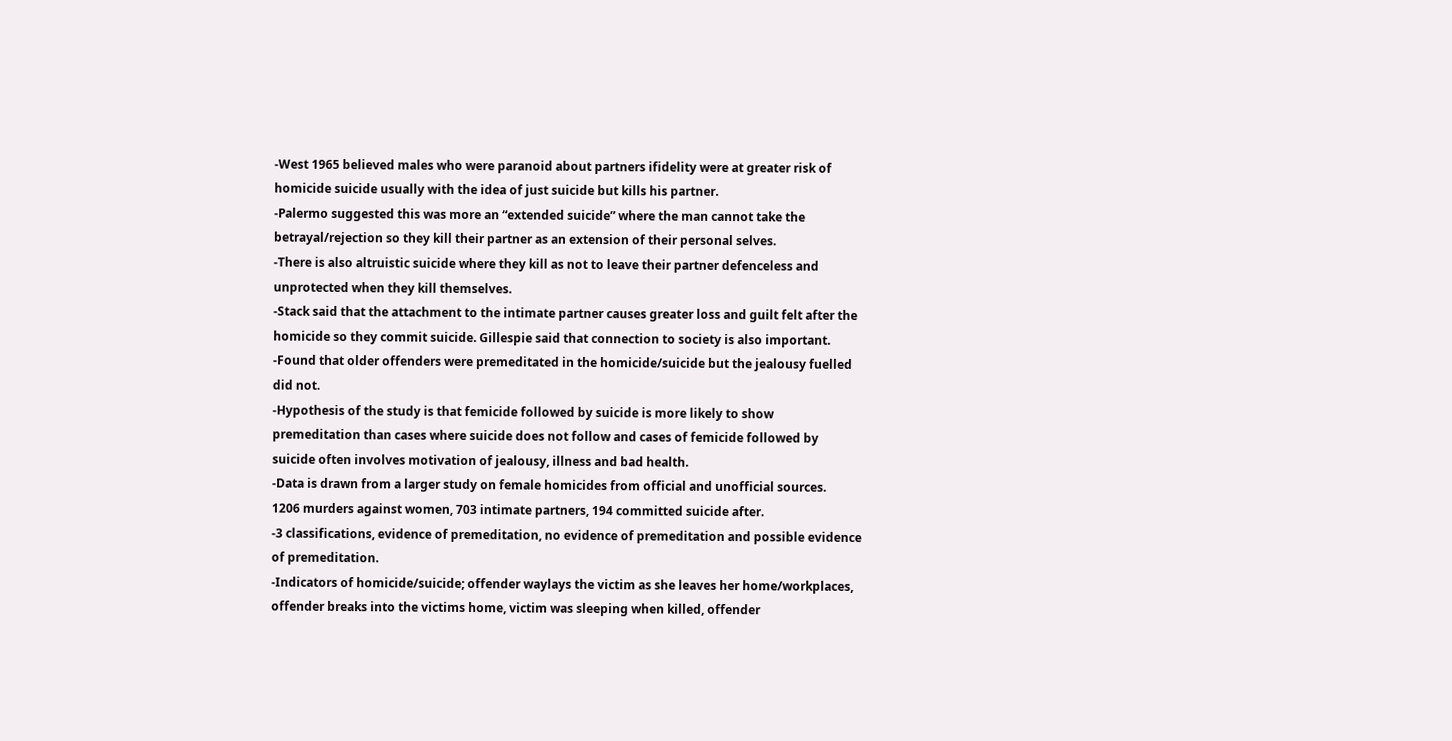-West 1965 believed males who were paranoid about partners ifidelity were at greater risk of
homicide suicide usually with the idea of just suicide but kills his partner.
-Palermo suggested this was more an “extended suicide” where the man cannot take the
betrayal/rejection so they kill their partner as an extension of their personal selves.
-There is also altruistic suicide where they kill as not to leave their partner defenceless and
unprotected when they kill themselves.
-Stack said that the attachment to the intimate partner causes greater loss and guilt felt after the
homicide so they commit suicide. Gillespie said that connection to society is also important.
-Found that older offenders were premeditated in the homicide/suicide but the jealousy fuelled
did not.
-Hypothesis of the study is that femicide followed by suicide is more likely to show
premeditation than cases where suicide does not follow and cases of femicide followed by
suicide often involves motivation of jealousy, illness and bad health.
-Data is drawn from a larger study on female homicides from official and unofficial sources.
1206 murders against women, 703 intimate partners, 194 committed suicide after.
-3 classifications, evidence of premeditation, no evidence of premeditation and possible evidence
of premeditation.
-Indicators of homicide/suicide; offender waylays the victim as she leaves her home/workplaces,
offender breaks into the victims home, victim was sleeping when killed, offender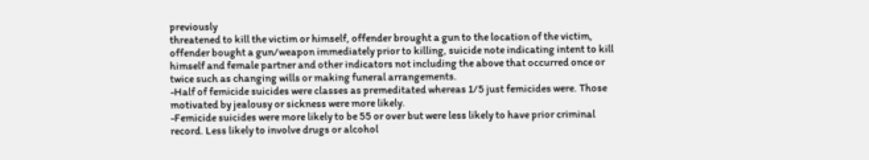previously
threatened to kill the victim or himself, offender brought a gun to the location of the victim,
offender bought a gun/weapon immediately prior to killing, suicide note indicating intent to kill
himself and female partner and other indicators not including the above that occurred once or
twice such as changing wills or making funeral arrangements.
-Half of femicide suicides were classes as premeditated whereas 1/5 just femicides were. Those
motivated by jealousy or sickness were more likely.
-Femicide suicides were more likely to be 55 or over but were less likely to have prior criminal
record. Less likely to involve drugs or alcohol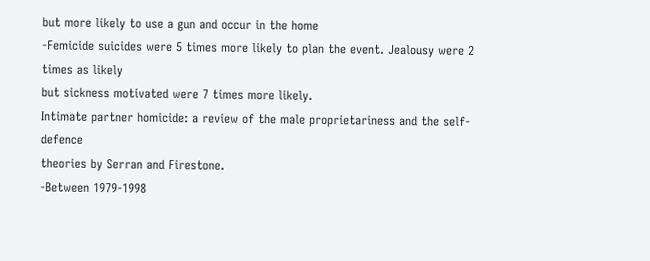but more likely to use a gun and occur in the home
-Femicide suicides were 5 times more likely to plan the event. Jealousy were 2 times as likely
but sickness motivated were 7 times more likely.
Intimate partner homicide: a review of the male proprietariness and the self-defence
theories by Serran and Firestone.
-Between 1979-1998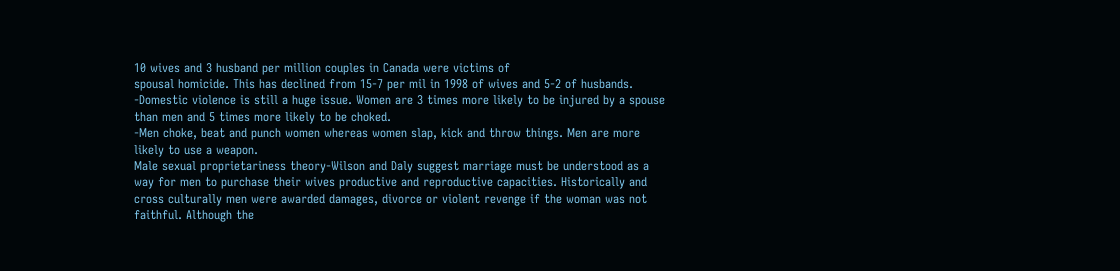10 wives and 3 husband per million couples in Canada were victims of
spousal homicide. This has declined from 15-7 per mil in 1998 of wives and 5-2 of husbands.
-Domestic violence is still a huge issue. Women are 3 times more likely to be injured by a spouse
than men and 5 times more likely to be choked.
-Men choke, beat and punch women whereas women slap, kick and throw things. Men are more
likely to use a weapon.
Male sexual proprietariness theory-Wilson and Daly suggest marriage must be understood as a
way for men to purchase their wives productive and reproductive capacities. Historically and
cross culturally men were awarded damages, divorce or violent revenge if the woman was not
faithful. Although the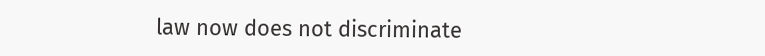law now does not discriminate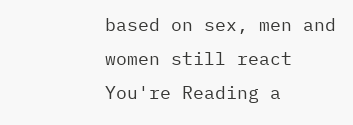based on sex, men and women still react
You're Reading a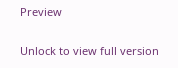Preview

Unlock to view full version